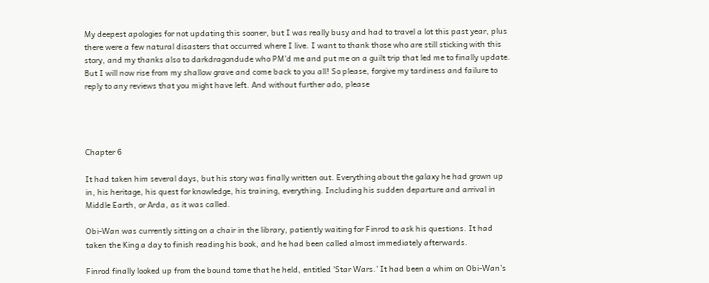My deepest apologies for not updating this sooner, but I was really busy and had to travel a lot this past year, plus there were a few natural disasters that occurred where I live. I want to thank those who are still sticking with this story, and my thanks also to darkdragondude who PM'd me and put me on a guilt trip that led me to finally update. But I will now rise from my shallow grave and come back to you all! So please, forgive my tardiness and failure to reply to any reviews that you might have left. And without further ado, please




Chapter 6

It had taken him several days, but his story was finally written out. Everything about the galaxy he had grown up in, his heritage, his quest for knowledge, his training, everything. Including his sudden departure and arrival in Middle Earth, or Arda, as it was called.

Obi-Wan was currently sitting on a chair in the library, patiently waiting for Finrod to ask his questions. It had taken the King a day to finish reading his book, and he had been called almost immediately afterwards.

Finrod finally looked up from the bound tome that he held, entitled 'Star Wars.' It had been a whim on Obi-Wan's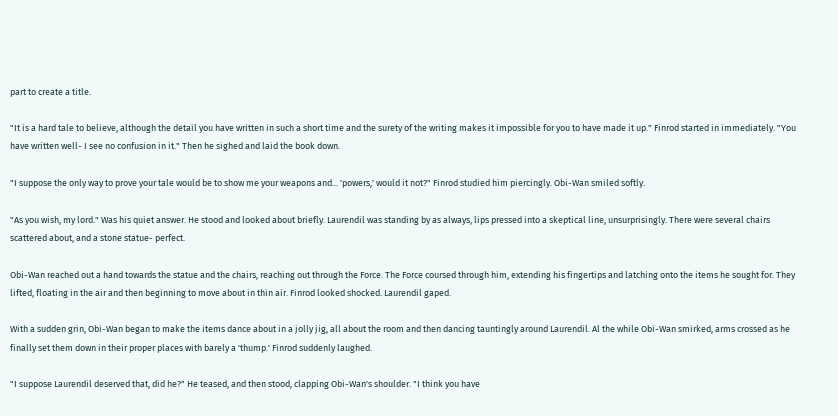part to create a title.

"It is a hard tale to believe, although the detail you have written in such a short time and the surety of the writing makes it impossible for you to have made it up." Finrod started in immediately. "You have written well- I see no confusion in it." Then he sighed and laid the book down.

"I suppose the only way to prove your tale would be to show me your weapons and... 'powers,' would it not?" Finrod studied him piercingly. Obi-Wan smiled softly.

"As you wish, my lord." Was his quiet answer. He stood and looked about briefly. Laurendil was standing by as always, lips pressed into a skeptical line, unsurprisingly. There were several chairs scattered about, and a stone statue- perfect.

Obi-Wan reached out a hand towards the statue and the chairs, reaching out through the Force. The Force coursed through him, extending his fingertips and latching onto the items he sought for. They lifted, floating in the air and then beginning to move about in thin air. Finrod looked shocked. Laurendil gaped.

With a sudden grin, Obi-Wan began to make the items dance about in a jolly jig, all about the room and then dancing tauntingly around Laurendil. Al the while Obi-Wan smirked, arms crossed as he finally set them down in their proper places with barely a 'thump.' Finrod suddenly laughed.

"I suppose Laurendil deserved that, did he?" He teased, and then stood, clapping Obi-Wan's shoulder. "I think you have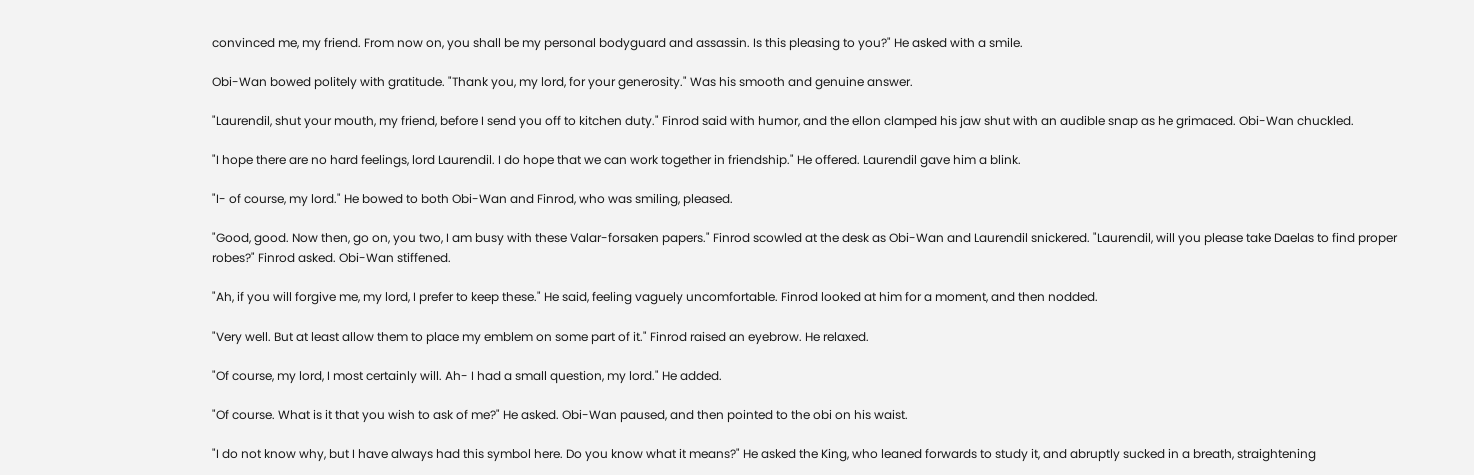convinced me, my friend. From now on, you shall be my personal bodyguard and assassin. Is this pleasing to you?" He asked with a smile.

Obi-Wan bowed politely with gratitude. "Thank you, my lord, for your generosity." Was his smooth and genuine answer.

"Laurendil, shut your mouth, my friend, before I send you off to kitchen duty." Finrod said with humor, and the ellon clamped his jaw shut with an audible snap as he grimaced. Obi-Wan chuckled.

"I hope there are no hard feelings, lord Laurendil. I do hope that we can work together in friendship." He offered. Laurendil gave him a blink.

"I- of course, my lord." He bowed to both Obi-Wan and Finrod, who was smiling, pleased.

"Good, good. Now then, go on, you two, I am busy with these Valar-forsaken papers." Finrod scowled at the desk as Obi-Wan and Laurendil snickered. "Laurendil, will you please take Daelas to find proper robes?" Finrod asked. Obi-Wan stiffened.

"Ah, if you will forgive me, my lord, I prefer to keep these." He said, feeling vaguely uncomfortable. Finrod looked at him for a moment, and then nodded.

"Very well. But at least allow them to place my emblem on some part of it." Finrod raised an eyebrow. He relaxed.

"Of course, my lord, I most certainly will. Ah- I had a small question, my lord." He added.

"Of course. What is it that you wish to ask of me?" He asked. Obi-Wan paused, and then pointed to the obi on his waist.

"I do not know why, but I have always had this symbol here. Do you know what it means?" He asked the King, who leaned forwards to study it, and abruptly sucked in a breath, straightening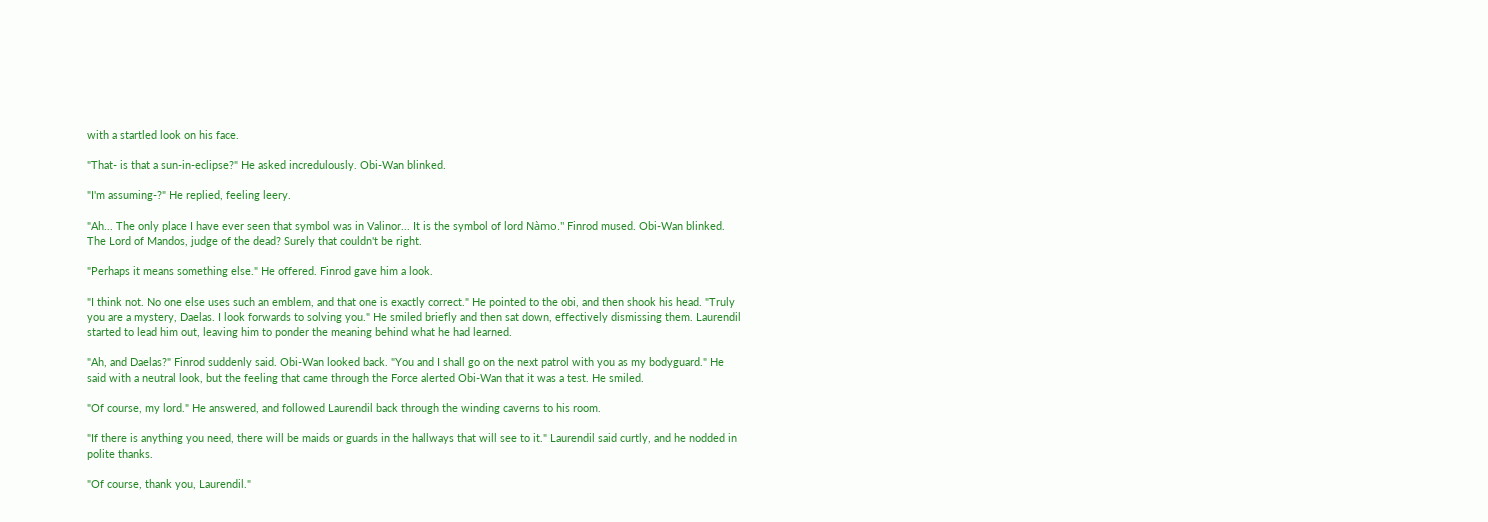with a startled look on his face.

"That- is that a sun-in-eclipse?" He asked incredulously. Obi-Wan blinked.

"I'm assuming-?" He replied, feeling leery.

"Ah... The only place I have ever seen that symbol was in Valinor... It is the symbol of lord Nàmo." Finrod mused. Obi-Wan blinked. The Lord of Mandos, judge of the dead? Surely that couldn't be right.

"Perhaps it means something else." He offered. Finrod gave him a look.

"I think not. No one else uses such an emblem, and that one is exactly correct." He pointed to the obi, and then shook his head. "Truly you are a mystery, Daelas. I look forwards to solving you." He smiled briefly and then sat down, effectively dismissing them. Laurendil started to lead him out, leaving him to ponder the meaning behind what he had learned.

"Ah, and Daelas?" Finrod suddenly said. Obi-Wan looked back. "You and I shall go on the next patrol with you as my bodyguard." He said with a neutral look, but the feeling that came through the Force alerted Obi-Wan that it was a test. He smiled.

"Of course, my lord." He answered, and followed Laurendil back through the winding caverns to his room.

"If there is anything you need, there will be maids or guards in the hallways that will see to it." Laurendil said curtly, and he nodded in polite thanks.

"Of course, thank you, Laurendil."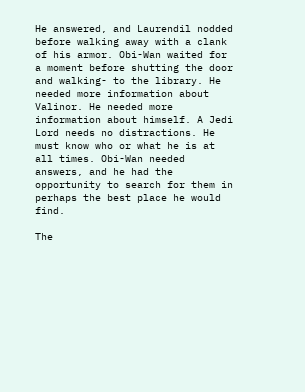He answered, and Laurendil nodded before walking away with a clank of his armor. Obi-Wan waited for a moment before shutting the door and walking- to the library. He needed more information about Valinor. He needed more information about himself. A Jedi Lord needs no distractions. He must know who or what he is at all times. Obi-Wan needed answers, and he had the opportunity to search for them in perhaps the best place he would find.

The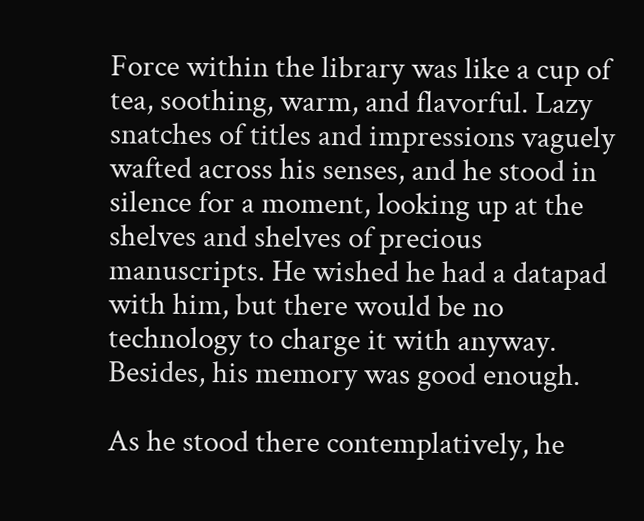Force within the library was like a cup of tea, soothing, warm, and flavorful. Lazy snatches of titles and impressions vaguely wafted across his senses, and he stood in silence for a moment, looking up at the shelves and shelves of precious manuscripts. He wished he had a datapad with him, but there would be no technology to charge it with anyway. Besides, his memory was good enough.

As he stood there contemplatively, he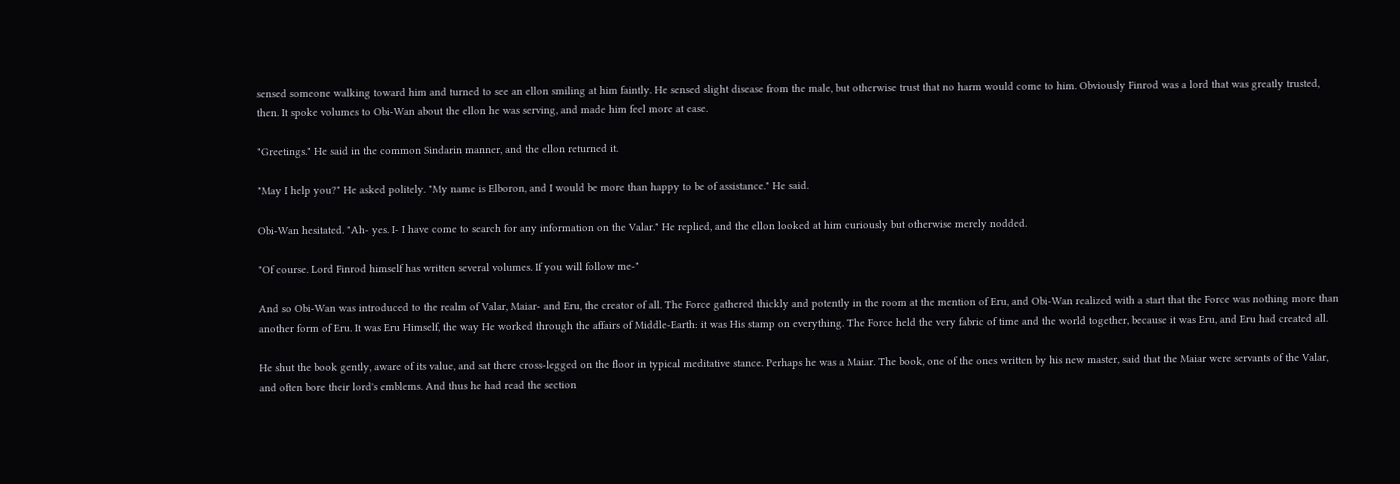sensed someone walking toward him and turned to see an ellon smiling at him faintly. He sensed slight disease from the male, but otherwise trust that no harm would come to him. Obviously Finrod was a lord that was greatly trusted, then. It spoke volumes to Obi-Wan about the ellon he was serving, and made him feel more at ease.

"Greetings." He said in the common Sindarin manner, and the ellon returned it.

"May I help you?" He asked politely. "My name is Elboron, and I would be more than happy to be of assistance." He said.

Obi-Wan hesitated. "Ah- yes. I- I have come to search for any information on the Valar." He replied, and the ellon looked at him curiously but otherwise merely nodded.

"Of course. Lord Finrod himself has written several volumes. If you will follow me-"

And so Obi-Wan was introduced to the realm of Valar, Maiar- and Eru, the creator of all. The Force gathered thickly and potently in the room at the mention of Eru, and Obi-Wan realized with a start that the Force was nothing more than another form of Eru. It was Eru Himself, the way He worked through the affairs of Middle-Earth: it was His stamp on everything. The Force held the very fabric of time and the world together, because it was Eru, and Eru had created all.

He shut the book gently, aware of its value, and sat there cross-legged on the floor in typical meditative stance. Perhaps he was a Maiar. The book, one of the ones written by his new master, said that the Maiar were servants of the Valar, and often bore their lord's emblems. And thus he had read the section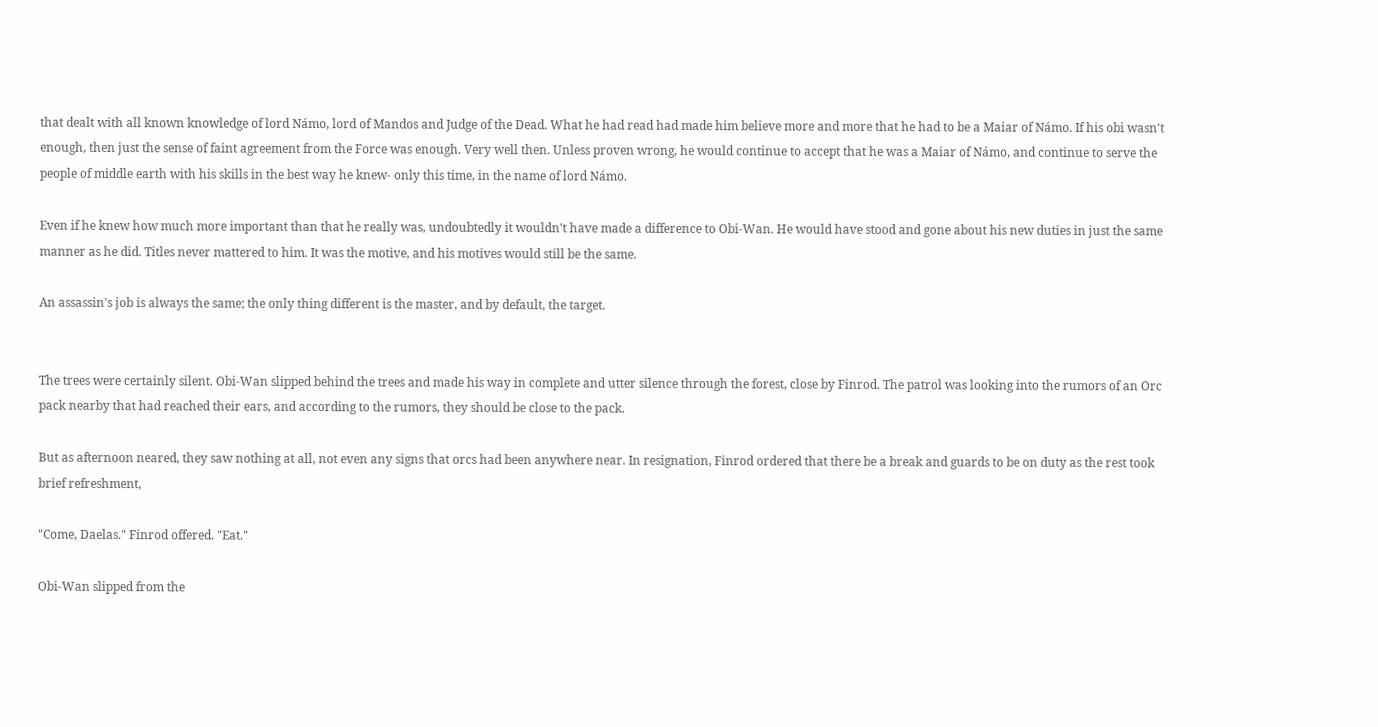that dealt with all known knowledge of lord Námo, lord of Mandos and Judge of the Dead. What he had read had made him believe more and more that he had to be a Maiar of Námo. If his obi wasn't enough, then just the sense of faint agreement from the Force was enough. Very well then. Unless proven wrong, he would continue to accept that he was a Maiar of Námo, and continue to serve the people of middle earth with his skills in the best way he knew- only this time, in the name of lord Námo.

Even if he knew how much more important than that he really was, undoubtedly it wouldn't have made a difference to Obi-Wan. He would have stood and gone about his new duties in just the same manner as he did. Titles never mattered to him. It was the motive, and his motives would still be the same.

An assassin's job is always the same; the only thing different is the master, and by default, the target.


The trees were certainly silent. Obi-Wan slipped behind the trees and made his way in complete and utter silence through the forest, close by Finrod. The patrol was looking into the rumors of an Orc pack nearby that had reached their ears, and according to the rumors, they should be close to the pack.

But as afternoon neared, they saw nothing at all, not even any signs that orcs had been anywhere near. In resignation, Finrod ordered that there be a break and guards to be on duty as the rest took brief refreshment,

"Come, Daelas." Finrod offered. "Eat."

Obi-Wan slipped from the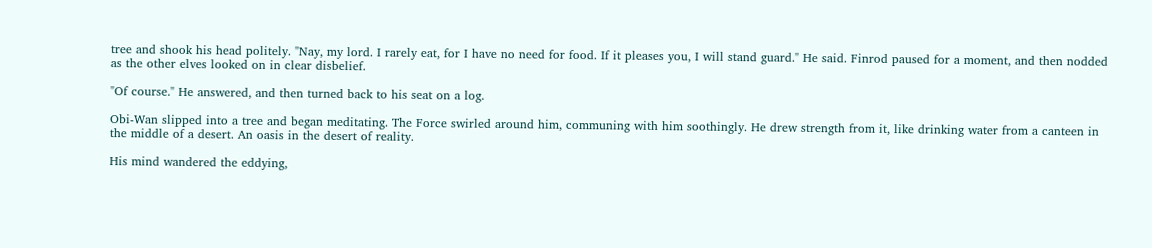tree and shook his head politely. "Nay, my lord. I rarely eat, for I have no need for food. If it pleases you, I will stand guard." He said. Finrod paused for a moment, and then nodded as the other elves looked on in clear disbelief.

"Of course." He answered, and then turned back to his seat on a log.

Obi-Wan slipped into a tree and began meditating. The Force swirled around him, communing with him soothingly. He drew strength from it, like drinking water from a canteen in the middle of a desert. An oasis in the desert of reality.

His mind wandered the eddying,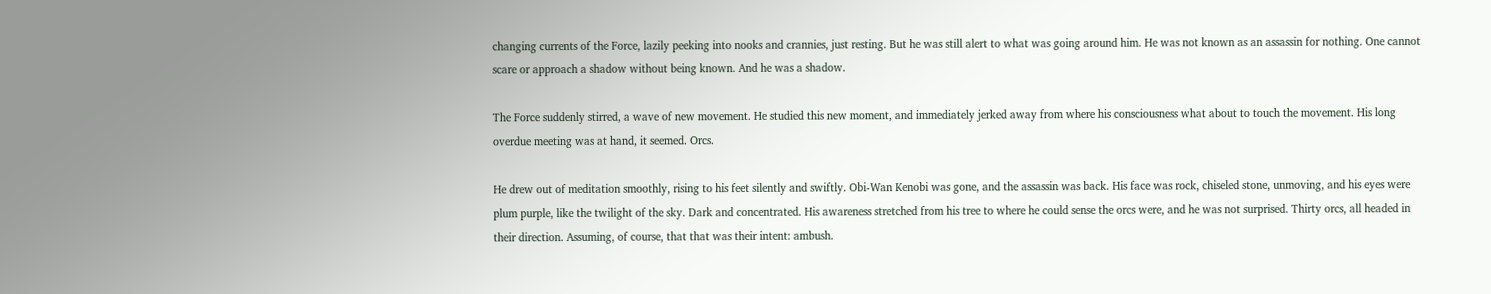changing currents of the Force, lazily peeking into nooks and crannies, just resting. But he was still alert to what was going around him. He was not known as an assassin for nothing. One cannot scare or approach a shadow without being known. And he was a shadow.

The Force suddenly stirred, a wave of new movement. He studied this new moment, and immediately jerked away from where his consciousness what about to touch the movement. His long overdue meeting was at hand, it seemed. Orcs.

He drew out of meditation smoothly, rising to his feet silently and swiftly. Obi-Wan Kenobi was gone, and the assassin was back. His face was rock, chiseled stone, unmoving, and his eyes were plum purple, like the twilight of the sky. Dark and concentrated. His awareness stretched from his tree to where he could sense the orcs were, and he was not surprised. Thirty orcs, all headed in their direction. Assuming, of course, that that was their intent: ambush.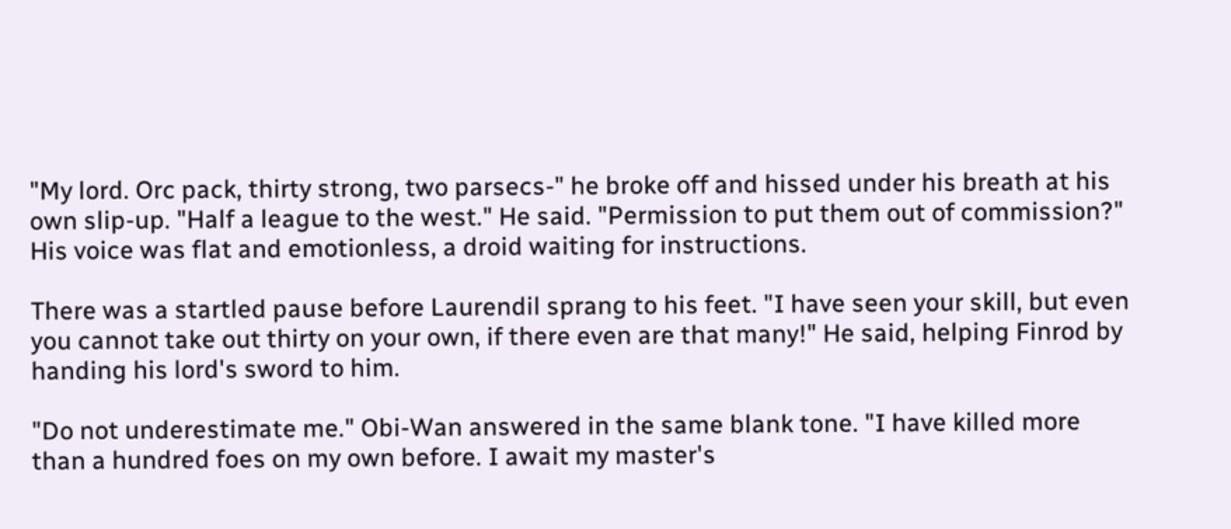"My lord. Orc pack, thirty strong, two parsecs-" he broke off and hissed under his breath at his own slip-up. "Half a league to the west." He said. "Permission to put them out of commission?" His voice was flat and emotionless, a droid waiting for instructions.

There was a startled pause before Laurendil sprang to his feet. "I have seen your skill, but even you cannot take out thirty on your own, if there even are that many!" He said, helping Finrod by handing his lord's sword to him.

"Do not underestimate me." Obi-Wan answered in the same blank tone. "I have killed more than a hundred foes on my own before. I await my master's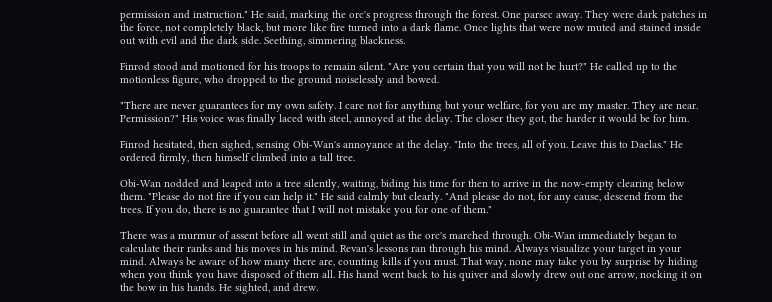permission and instruction." He said, marking the orc's progress through the forest. One parsec away. They were dark patches in the force, not completely black, but more like fire turned into a dark flame. Once lights that were now muted and stained inside out with evil and the dark side. Seething, simmering blackness.

Finrod stood and motioned for his troops to remain silent. "Are you certain that you will not be hurt?" He called up to the motionless figure, who dropped to the ground noiselessly and bowed.

"There are never guarantees for my own safety. I care not for anything but your welfare, for you are my master. They are near. Permission?" His voice was finally laced with steel, annoyed at the delay. The closer they got, the harder it would be for him.

Finrod hesitated, then sighed, sensing Obi-Wan's annoyance at the delay. "Into the trees, all of you. Leave this to Daelas." He ordered firmly, then himself climbed into a tall tree.

Obi-Wan nodded and leaped into a tree silently, waiting, biding his time for then to arrive in the now-empty clearing below them. "Please do not fire if you can help it." He said calmly but clearly. "And please do not, for any cause, descend from the trees. If you do, there is no guarantee that I will not mistake you for one of them."

There was a murmur of assent before all went still and quiet as the orc's marched through. Obi-Wan immediately began to calculate their ranks and his moves in his mind. Revan's lessons ran through his mind. Always visualize your target in your mind. Always be aware of how many there are, counting kills if you must. That way, none may take you by surprise by hiding when you think you have disposed of them all. His hand went back to his quiver and slowly drew out one arrow, nocking it on the bow in his hands. He sighted, and drew.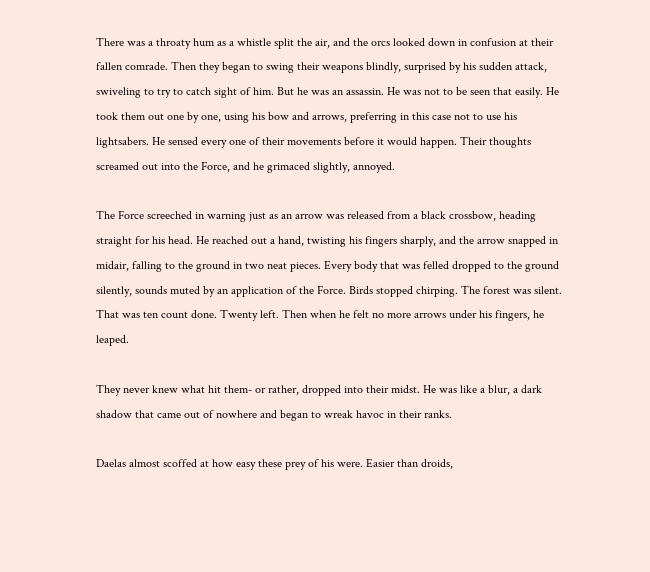There was a throaty hum as a whistle split the air, and the orcs looked down in confusion at their fallen comrade. Then they began to swing their weapons blindly, surprised by his sudden attack, swiveling to try to catch sight of him. But he was an assassin. He was not to be seen that easily. He took them out one by one, using his bow and arrows, preferring in this case not to use his lightsabers. He sensed every one of their movements before it would happen. Their thoughts screamed out into the Force, and he grimaced slightly, annoyed.

The Force screeched in warning just as an arrow was released from a black crossbow, heading straight for his head. He reached out a hand, twisting his fingers sharply, and the arrow snapped in midair, falling to the ground in two neat pieces. Every body that was felled dropped to the ground silently, sounds muted by an application of the Force. Birds stopped chirping. The forest was silent. That was ten count done. Twenty left. Then when he felt no more arrows under his fingers, he leaped.

They never knew what hit them- or rather, dropped into their midst. He was like a blur, a dark shadow that came out of nowhere and began to wreak havoc in their ranks.

Daelas almost scoffed at how easy these prey of his were. Easier than droids,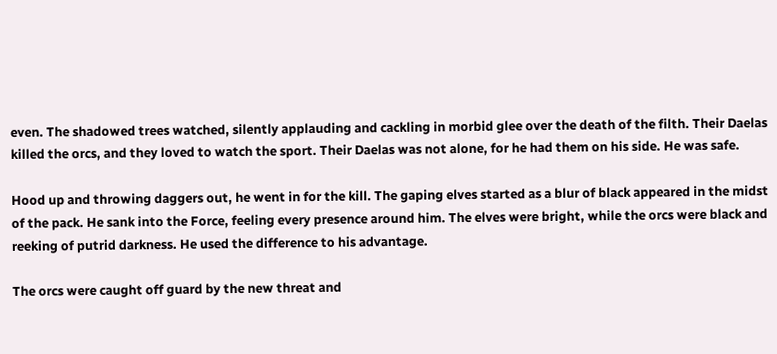even. The shadowed trees watched, silently applauding and cackling in morbid glee over the death of the filth. Their Daelas killed the orcs, and they loved to watch the sport. Their Daelas was not alone, for he had them on his side. He was safe.

Hood up and throwing daggers out, he went in for the kill. The gaping elves started as a blur of black appeared in the midst of the pack. He sank into the Force, feeling every presence around him. The elves were bright, while the orcs were black and reeking of putrid darkness. He used the difference to his advantage.

The orcs were caught off guard by the new threat and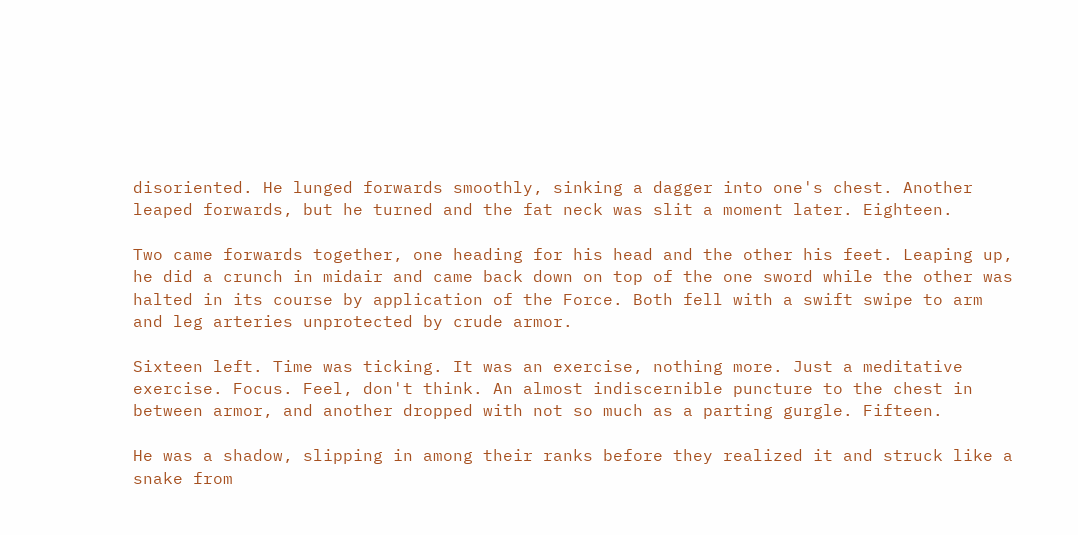disoriented. He lunged forwards smoothly, sinking a dagger into one's chest. Another leaped forwards, but he turned and the fat neck was slit a moment later. Eighteen.

Two came forwards together, one heading for his head and the other his feet. Leaping up, he did a crunch in midair and came back down on top of the one sword while the other was halted in its course by application of the Force. Both fell with a swift swipe to arm and leg arteries unprotected by crude armor.

Sixteen left. Time was ticking. It was an exercise, nothing more. Just a meditative exercise. Focus. Feel, don't think. An almost indiscernible puncture to the chest in between armor, and another dropped with not so much as a parting gurgle. Fifteen.

He was a shadow, slipping in among their ranks before they realized it and struck like a snake from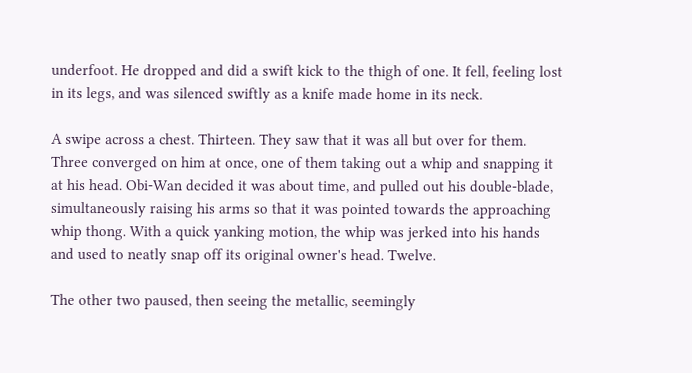underfoot. He dropped and did a swift kick to the thigh of one. It fell, feeling lost in its legs, and was silenced swiftly as a knife made home in its neck.

A swipe across a chest. Thirteen. They saw that it was all but over for them. Three converged on him at once, one of them taking out a whip and snapping it at his head. Obi-Wan decided it was about time, and pulled out his double-blade, simultaneously raising his arms so that it was pointed towards the approaching whip thong. With a quick yanking motion, the whip was jerked into his hands and used to neatly snap off its original owner's head. Twelve.

The other two paused, then seeing the metallic, seemingly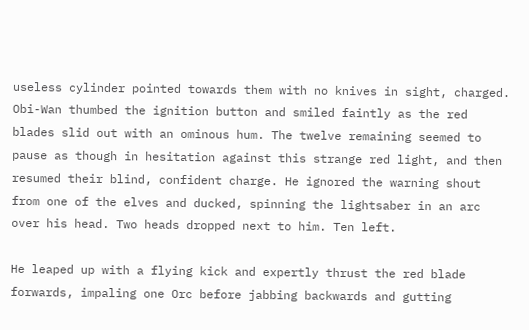useless cylinder pointed towards them with no knives in sight, charged. Obi-Wan thumbed the ignition button and smiled faintly as the red blades slid out with an ominous hum. The twelve remaining seemed to pause as though in hesitation against this strange red light, and then resumed their blind, confident charge. He ignored the warning shout from one of the elves and ducked, spinning the lightsaber in an arc over his head. Two heads dropped next to him. Ten left.

He leaped up with a flying kick and expertly thrust the red blade forwards, impaling one Orc before jabbing backwards and gutting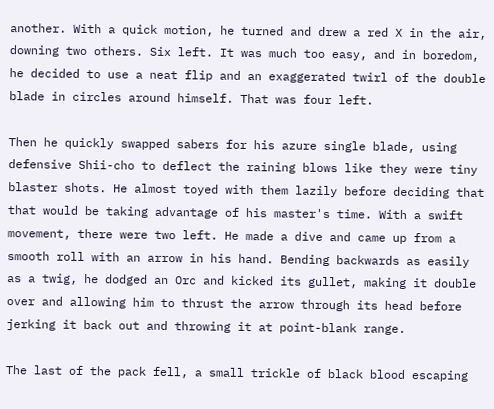another. With a quick motion, he turned and drew a red X in the air, downing two others. Six left. It was much too easy, and in boredom, he decided to use a neat flip and an exaggerated twirl of the double blade in circles around himself. That was four left.

Then he quickly swapped sabers for his azure single blade, using defensive Shii-cho to deflect the raining blows like they were tiny blaster shots. He almost toyed with them lazily before deciding that that would be taking advantage of his master's time. With a swift movement, there were two left. He made a dive and came up from a smooth roll with an arrow in his hand. Bending backwards as easily as a twig, he dodged an Orc and kicked its gullet, making it double over and allowing him to thrust the arrow through its head before jerking it back out and throwing it at point-blank range.

The last of the pack fell, a small trickle of black blood escaping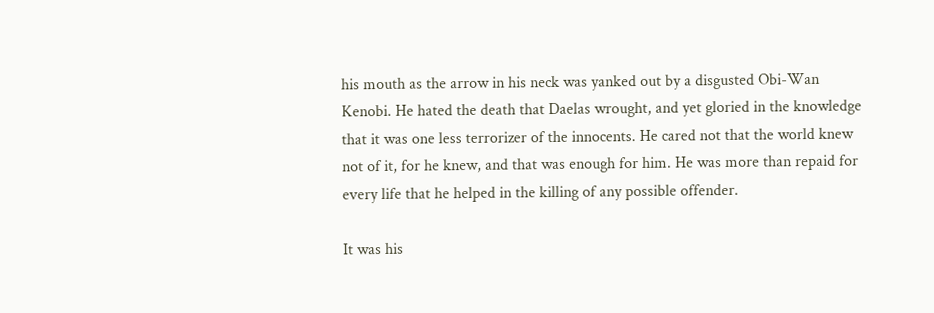his mouth as the arrow in his neck was yanked out by a disgusted Obi-Wan Kenobi. He hated the death that Daelas wrought, and yet gloried in the knowledge that it was one less terrorizer of the innocents. He cared not that the world knew not of it, for he knew, and that was enough for him. He was more than repaid for every life that he helped in the killing of any possible offender.

It was his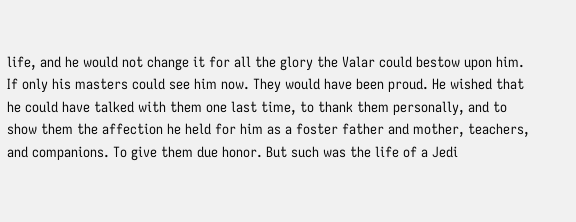life, and he would not change it for all the glory the Valar could bestow upon him. If only his masters could see him now. They would have been proud. He wished that he could have talked with them one last time, to thank them personally, and to show them the affection he held for him as a foster father and mother, teachers, and companions. To give them due honor. But such was the life of a Jedi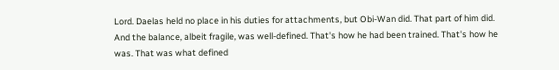Lord. Daelas held no place in his duties for attachments, but Obi-Wan did. That part of him did. And the balance, albeit fragile, was well-defined. That's how he had been trained. That's how he was. That was what defined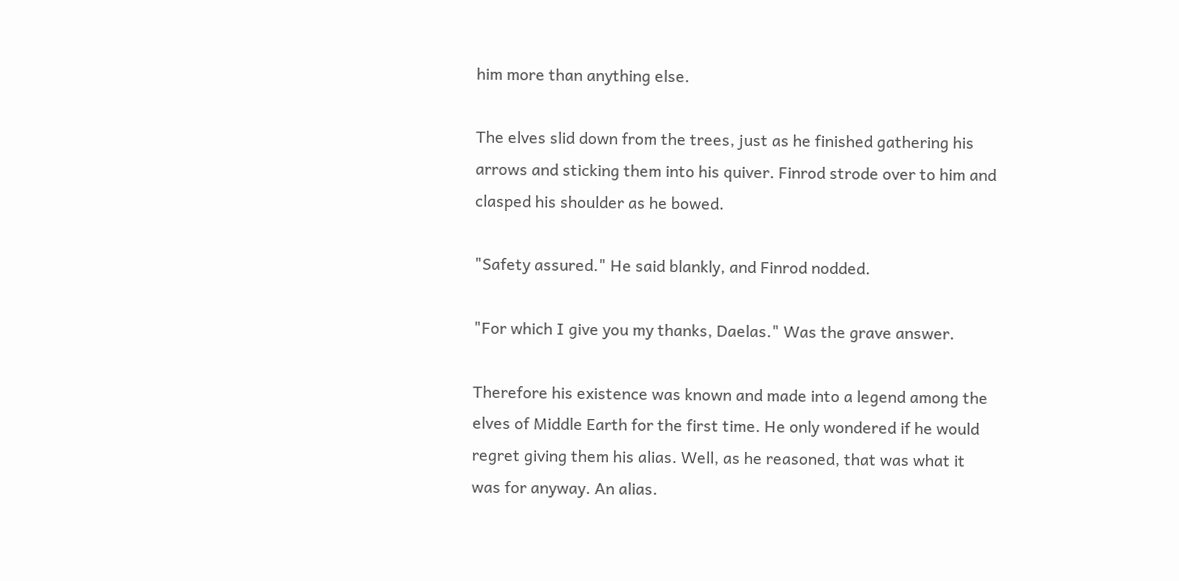him more than anything else.

The elves slid down from the trees, just as he finished gathering his arrows and sticking them into his quiver. Finrod strode over to him and clasped his shoulder as he bowed.

"Safety assured." He said blankly, and Finrod nodded.

"For which I give you my thanks, Daelas." Was the grave answer.

Therefore his existence was known and made into a legend among the elves of Middle Earth for the first time. He only wondered if he would regret giving them his alias. Well, as he reasoned, that was what it was for anyway. An alias.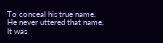To conceal his true name. He never uttered that name. It was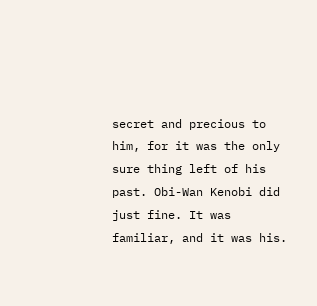secret and precious to him, for it was the only sure thing left of his past. Obi-Wan Kenobi did just fine. It was familiar, and it was his.